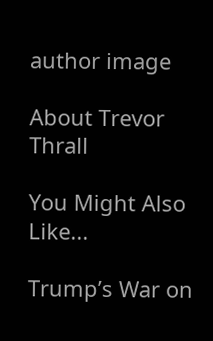author image

About Trevor Thrall

You Might Also Like...

Trump’s War on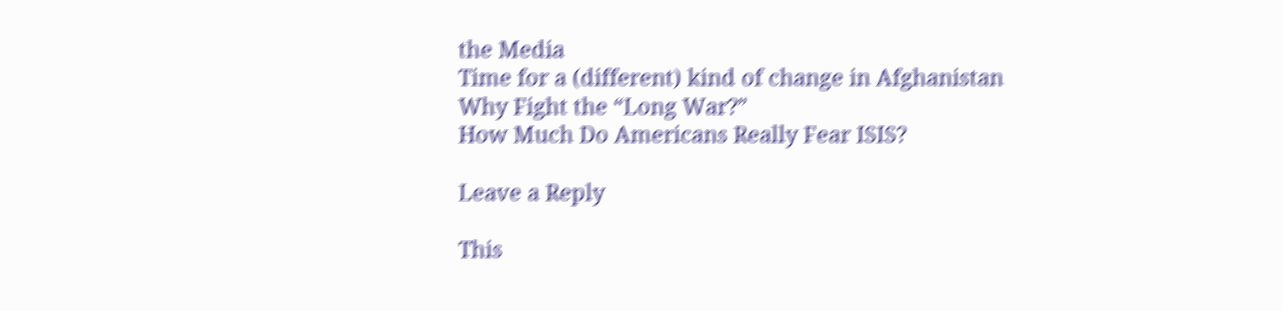the Media
Time for a (different) kind of change in Afghanistan
Why Fight the “Long War?”
How Much Do Americans Really Fear ISIS?

Leave a Reply

This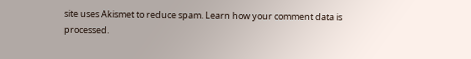site uses Akismet to reduce spam. Learn how your comment data is processed.